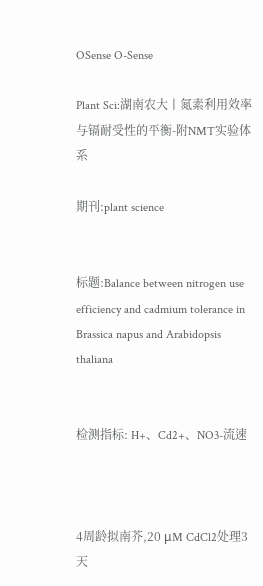OSense O-Sense

Plant Sci:湖南农大丨氮素利用效率与镉耐受性的平衡-附NMT实验体系

期刊:plant science


标题:Balance between nitrogen use efficiency and cadmium tolerance in Brassica napus and Arabidopsis thaliana


检测指标: H+、Cd2+、NO3-流速



4周龄拟南芥,20 μM CdCl2处理3天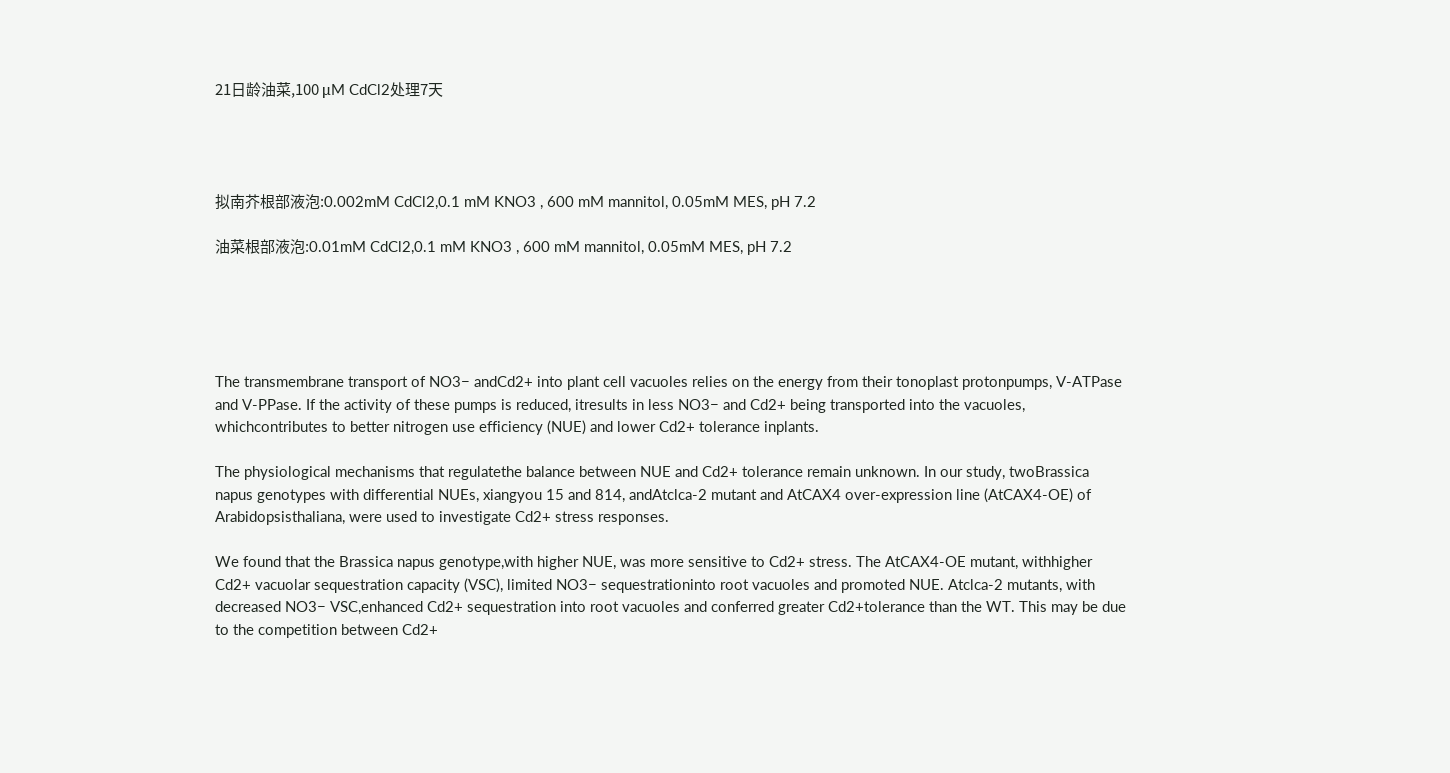21日龄油菜,100 μM CdCl2处理7天




拟南芥根部液泡:0.002mM CdCl2,0.1 mM KNO3 , 600 mM mannitol, 0.05mM MES, pH 7.2

油菜根部液泡:0.01mM CdCl2,0.1 mM KNO3 , 600 mM mannitol, 0.05mM MES, pH 7.2





The transmembrane transport of NO3− andCd2+ into plant cell vacuoles relies on the energy from their tonoplast protonpumps, V-ATPase and V-PPase. If the activity of these pumps is reduced, itresults in less NO3− and Cd2+ being transported into the vacuoles, whichcontributes to better nitrogen use efficiency (NUE) and lower Cd2+ tolerance inplants.

The physiological mechanisms that regulatethe balance between NUE and Cd2+ tolerance remain unknown. In our study, twoBrassica napus genotypes with differential NUEs, xiangyou 15 and 814, andAtclca-2 mutant and AtCAX4 over-expression line (AtCAX4-OE) of Arabidopsisthaliana, were used to investigate Cd2+ stress responses.

We found that the Brassica napus genotype,with higher NUE, was more sensitive to Cd2+ stress. The AtCAX4-OE mutant, withhigher Cd2+ vacuolar sequestration capacity (VSC), limited NO3− sequestrationinto root vacuoles and promoted NUE. Atclca-2 mutants, with decreased NO3− VSC,enhanced Cd2+ sequestration into root vacuoles and conferred greater Cd2+tolerance than the WT. This may be due to the competition between Cd2+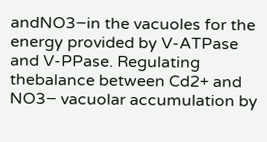andNO3−in the vacuoles for the energy provided by V-ATPase and V-PPase. Regulating thebalance between Cd2+ and NO3− vacuolar accumulation by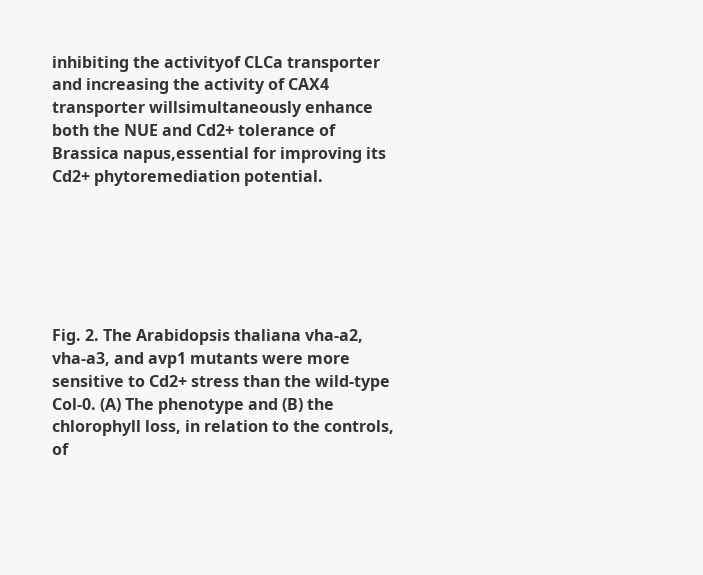inhibiting the activityof CLCa transporter and increasing the activity of CAX4 transporter willsimultaneously enhance both the NUE and Cd2+ tolerance of Brassica napus,essential for improving its Cd2+ phytoremediation potential.






Fig. 2. The Arabidopsis thaliana vha-a2, vha-a3, and avp1 mutants were more sensitive to Cd2+ stress than the wild-type Col-0. (A) The phenotype and (B) the chlorophyll loss, in relation to the controls, of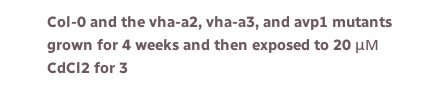Col-0 and the vha-a2, vha-a3, and avp1 mutants grown for 4 weeks and then exposed to 20 μM CdCl2 for 3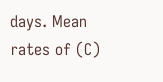days. Mean rates of (C)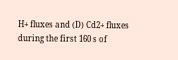H+ fluxes and (D) Cd2+ fluxes during the first 160 s of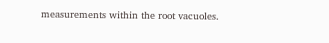measurements within the root vacuoles.